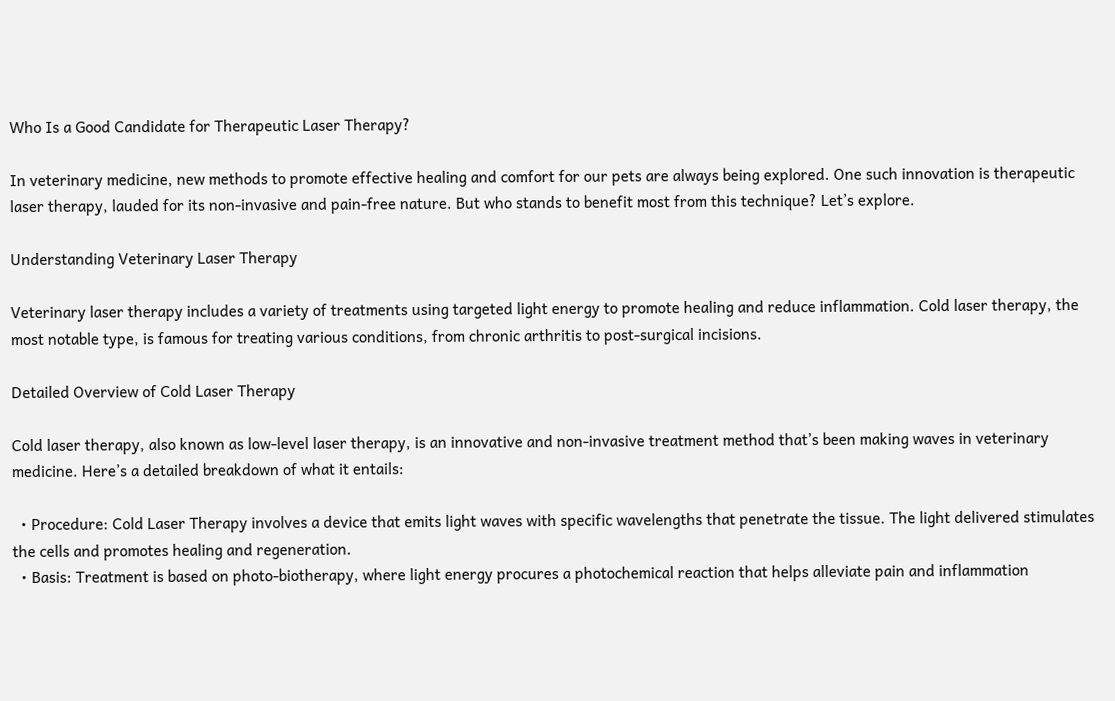Who Is a Good Candidate for Therapeutic Laser Therapy?

In veterinary medicine, new methods to promote effective healing and comfort for our pets are always being explored. One such innovation is therapeutic laser therapy, lauded for its non-invasive and pain-free nature. But who stands to benefit most from this technique? Let’s explore.

Understanding Veterinary Laser Therapy

Veterinary laser therapy includes a variety of treatments using targeted light energy to promote healing and reduce inflammation. Cold laser therapy, the most notable type, is famous for treating various conditions, from chronic arthritis to post-surgical incisions.

Detailed Overview of Cold Laser Therapy

Cold laser therapy, also known as low-level laser therapy, is an innovative and non-invasive treatment method that’s been making waves in veterinary medicine. Here’s a detailed breakdown of what it entails:

  • Procedure: Cold Laser Therapy involves a device that emits light waves with specific wavelengths that penetrate the tissue. The light delivered stimulates the cells and promotes healing and regeneration.
  • Basis: Treatment is based on photo-biotherapy, where light energy procures a photochemical reaction that helps alleviate pain and inflammation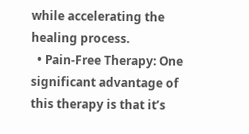while accelerating the healing process.
  • Pain-Free Therapy: One significant advantage of this therapy is that it’s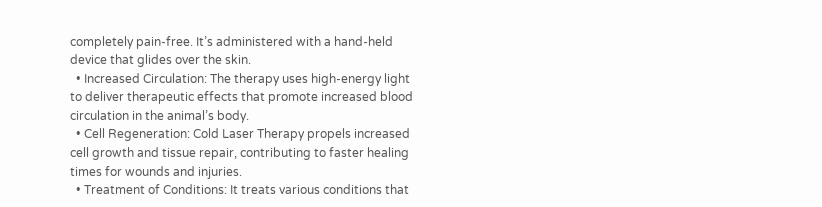completely pain-free. It’s administered with a hand-held device that glides over the skin.
  • Increased Circulation: The therapy uses high-energy light to deliver therapeutic effects that promote increased blood circulation in the animal’s body.
  • Cell Regeneration: Cold Laser Therapy propels increased cell growth and tissue repair, contributing to faster healing times for wounds and injuries.
  • Treatment of Conditions: It treats various conditions that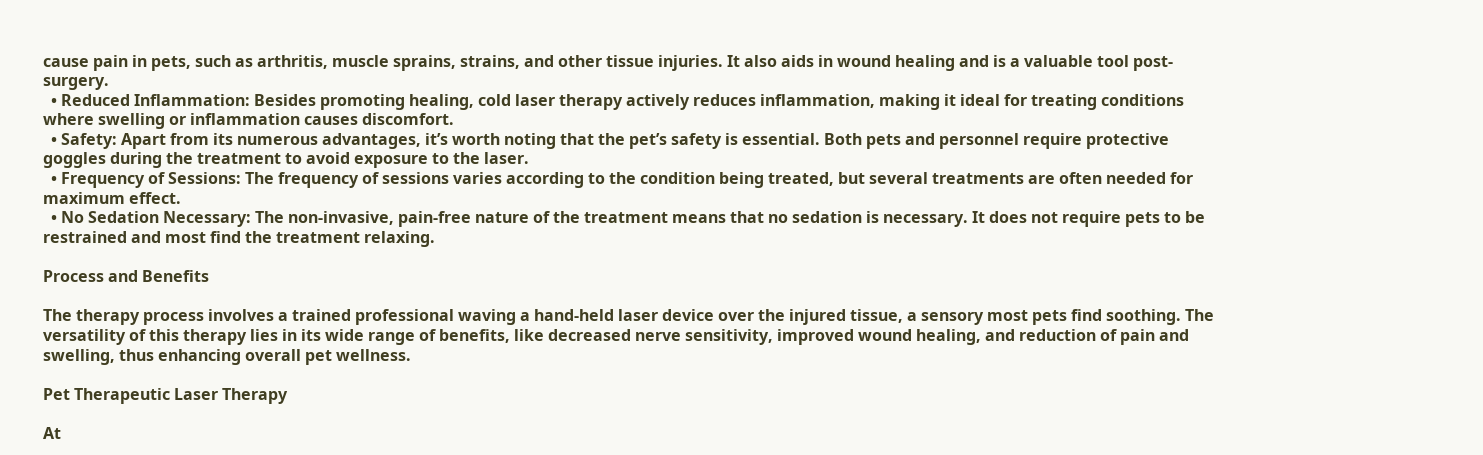cause pain in pets, such as arthritis, muscle sprains, strains, and other tissue injuries. It also aids in wound healing and is a valuable tool post-surgery.
  • Reduced Inflammation: Besides promoting healing, cold laser therapy actively reduces inflammation, making it ideal for treating conditions where swelling or inflammation causes discomfort.
  • Safety: Apart from its numerous advantages, it’s worth noting that the pet’s safety is essential. Both pets and personnel require protective goggles during the treatment to avoid exposure to the laser.
  • Frequency of Sessions: The frequency of sessions varies according to the condition being treated, but several treatments are often needed for maximum effect.
  • No Sedation Necessary: The non-invasive, pain-free nature of the treatment means that no sedation is necessary. It does not require pets to be restrained and most find the treatment relaxing.

Process and Benefits

The therapy process involves a trained professional waving a hand-held laser device over the injured tissue, a sensory most pets find soothing. The versatility of this therapy lies in its wide range of benefits, like decreased nerve sensitivity, improved wound healing, and reduction of pain and swelling, thus enhancing overall pet wellness.

Pet Therapeutic Laser Therapy

At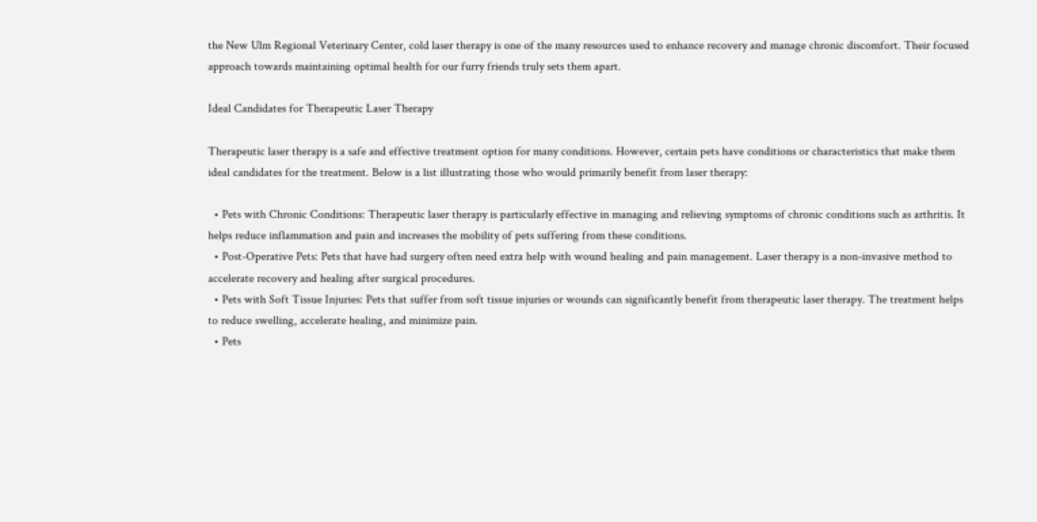the New Ulm Regional Veterinary Center, cold laser therapy is one of the many resources used to enhance recovery and manage chronic discomfort. Their focused approach towards maintaining optimal health for our furry friends truly sets them apart.

Ideal Candidates for Therapeutic Laser Therapy

Therapeutic laser therapy is a safe and effective treatment option for many conditions. However, certain pets have conditions or characteristics that make them ideal candidates for the treatment. Below is a list illustrating those who would primarily benefit from laser therapy:

  • Pets with Chronic Conditions: Therapeutic laser therapy is particularly effective in managing and relieving symptoms of chronic conditions such as arthritis. It helps reduce inflammation and pain and increases the mobility of pets suffering from these conditions.
  • Post-Operative Pets: Pets that have had surgery often need extra help with wound healing and pain management. Laser therapy is a non-invasive method to accelerate recovery and healing after surgical procedures.
  • Pets with Soft Tissue Injuries: Pets that suffer from soft tissue injuries or wounds can significantly benefit from therapeutic laser therapy. The treatment helps to reduce swelling, accelerate healing, and minimize pain.
  • Pets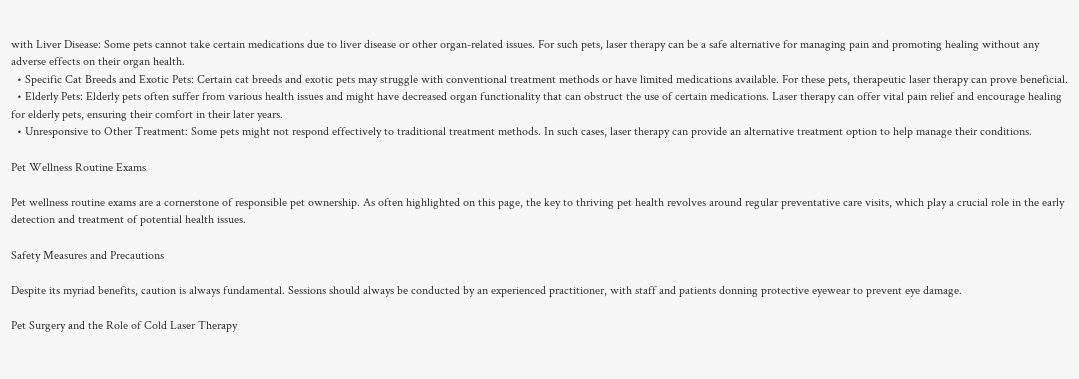with Liver Disease: Some pets cannot take certain medications due to liver disease or other organ-related issues. For such pets, laser therapy can be a safe alternative for managing pain and promoting healing without any adverse effects on their organ health.
  • Specific Cat Breeds and Exotic Pets: Certain cat breeds and exotic pets may struggle with conventional treatment methods or have limited medications available. For these pets, therapeutic laser therapy can prove beneficial.
  • Elderly Pets: Elderly pets often suffer from various health issues and might have decreased organ functionality that can obstruct the use of certain medications. Laser therapy can offer vital pain relief and encourage healing for elderly pets, ensuring their comfort in their later years.
  • Unresponsive to Other Treatment: Some pets might not respond effectively to traditional treatment methods. In such cases, laser therapy can provide an alternative treatment option to help manage their conditions.

Pet Wellness Routine Exams

Pet wellness routine exams are a cornerstone of responsible pet ownership. As often highlighted on this page, the key to thriving pet health revolves around regular preventative care visits, which play a crucial role in the early detection and treatment of potential health issues.

Safety Measures and Precautions

Despite its myriad benefits, caution is always fundamental. Sessions should always be conducted by an experienced practitioner, with staff and patients donning protective eyewear to prevent eye damage.

Pet Surgery and the Role of Cold Laser Therapy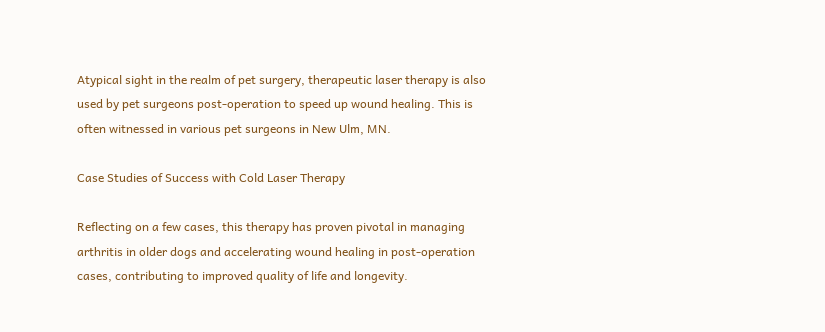Atypical sight in the realm of pet surgery, therapeutic laser therapy is also used by pet surgeons post-operation to speed up wound healing. This is often witnessed in various pet surgeons in New Ulm, MN.

Case Studies of Success with Cold Laser Therapy

Reflecting on a few cases, this therapy has proven pivotal in managing arthritis in older dogs and accelerating wound healing in post-operation cases, contributing to improved quality of life and longevity.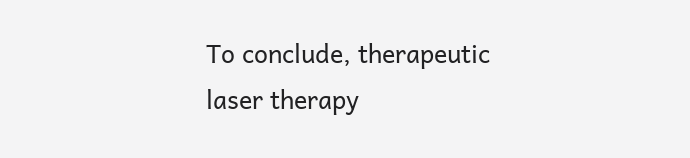To conclude, therapeutic laser therapy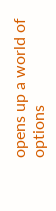opens up a world of options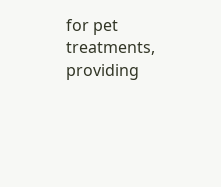for pet treatments, providing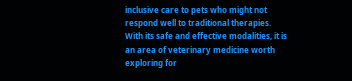inclusive care to pets who might not respond well to traditional therapies. With its safe and effective modalities, it is an area of veterinary medicine worth exploring for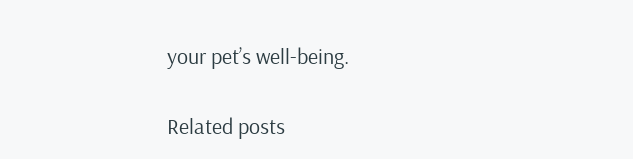your pet’s well-being.

Related posts